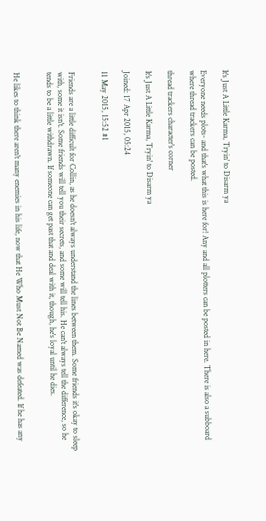It's Just A Little Karma, Tryin' to Disarm ya

Everyone needs plots- and that's what this is here for! Any and all plotters can be posted in here. There is also a subboard where thread trackers can be posted.

thread trackers character's corner

It's Just A Little Karma, Tryin' to Disarm ya

Joined: 17 Apr 2015, 05:24

11 May 2015, 15:52 #1


Friends are a little difficult for Collin, as he doesn't always understand the lines between them. Some friends it's okay to sleep with, some it isn't. Some friends will tell you their secrets, and some will tell his. He can't always tell the difference, so he tends to be a little withdrawn. If someone can get past that and deal with it, though, he's loyal until he dies.


He likes to think there aren't many enemies in his life, now that He Who Must Not Be Named was defeated. If he has any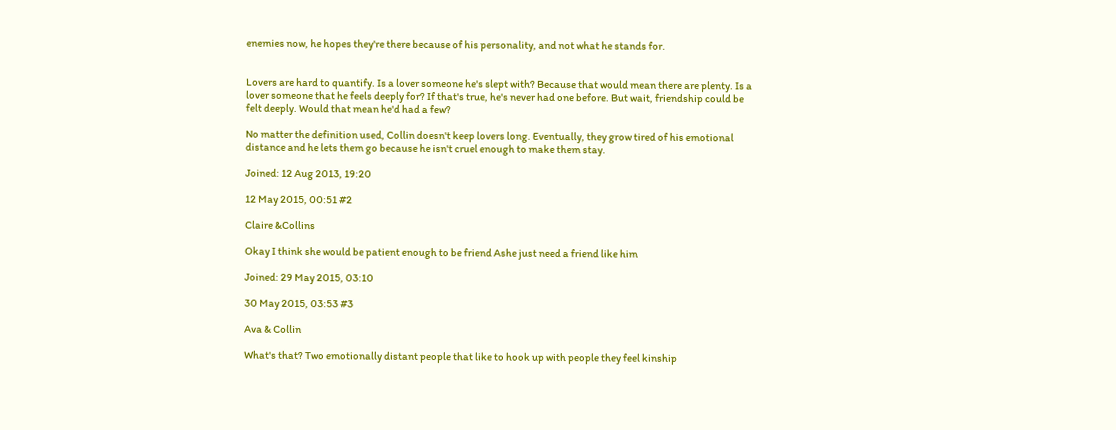enemies now, he hopes they're there because of his personality, and not what he stands for.


Lovers are hard to quantify. Is a lover someone he's slept with? Because that would mean there are plenty. Is a lover someone that he feels deeply for? If that's true, he's never had one before. But wait, friendship could be felt deeply. Would that mean he'd had a few?

No matter the definition used, Collin doesn't keep lovers long. Eventually, they grow tired of his emotional distance and he lets them go because he isn't cruel enough to make them stay.

Joined: 12 Aug 2013, 19:20

12 May 2015, 00:51 #2

Claire &Collins

Okay I think she would be patient enough to be friend Ashe just need a friend like him

Joined: 29 May 2015, 03:10

30 May 2015, 03:53 #3

Ava & Collin

What's that? Two emotionally distant people that like to hook up with people they feel kinship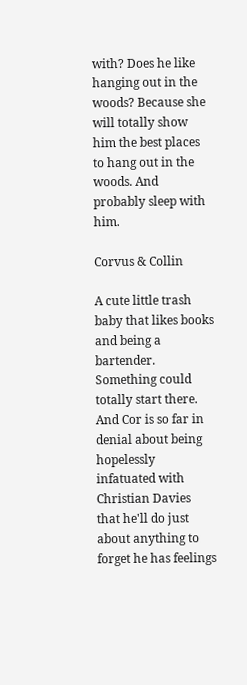with? Does he like hanging out in the woods? Because she will totally show him the best places to hang out in the woods. And probably sleep with him.

Corvus & Collin

A cute little trash baby that likes books and being a bartender. Something could totally start there. And Cor is so far in denial about being hopelessly infatuated with Christian Davies that he'll do just about anything to forget he has feelings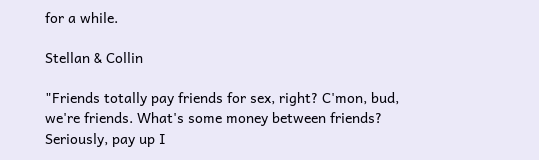for a while.

Stellan & Collin

"Friends totally pay friends for sex, right? C'mon, bud, we're friends. What's some money between friends? Seriously, pay up I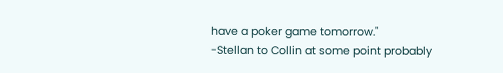have a poker game tomorrow."
-Stellan to Collin at some point probably